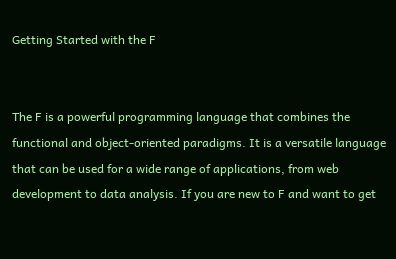Getting Started with the F


The F is a powerful programming language that combines the functional and object-oriented paradigms. It is a versatile language that can be used for a wide range of applications, from web development to data analysis. If you are new to F and want to get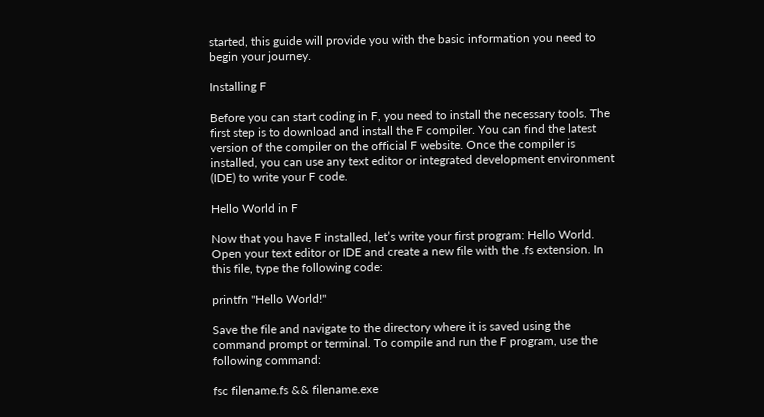started, this guide will provide you with the basic information you need to begin your journey.

Installing F

Before you can start coding in F, you need to install the necessary tools. The first step is to download and install the F compiler. You can find the latest version of the compiler on the official F website. Once the compiler is installed, you can use any text editor or integrated development environment (IDE) to write your F code.

Hello World in F

Now that you have F installed, let’s write your first program: Hello World. Open your text editor or IDE and create a new file with the .fs extension. In this file, type the following code:

printfn "Hello World!"

Save the file and navigate to the directory where it is saved using the command prompt or terminal. To compile and run the F program, use the following command:

fsc filename.fs && filename.exe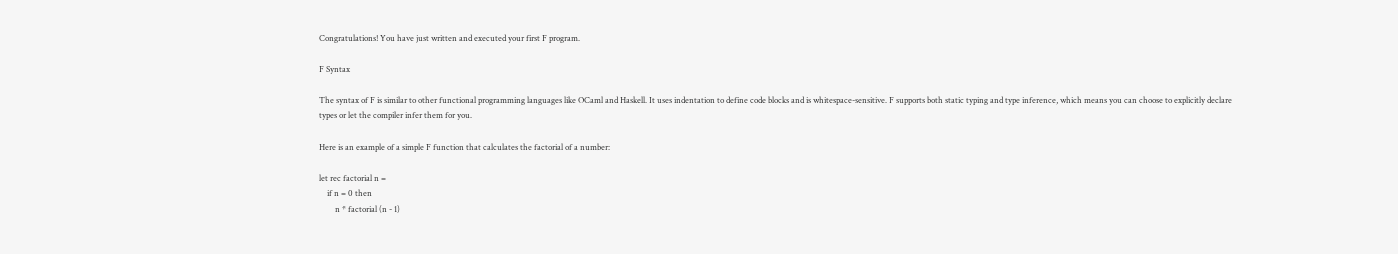Congratulations! You have just written and executed your first F program.

F Syntax

The syntax of F is similar to other functional programming languages like OCaml and Haskell. It uses indentation to define code blocks and is whitespace-sensitive. F supports both static typing and type inference, which means you can choose to explicitly declare types or let the compiler infer them for you.

Here is an example of a simple F function that calculates the factorial of a number:

let rec factorial n =
    if n = 0 then
        n * factorial (n - 1)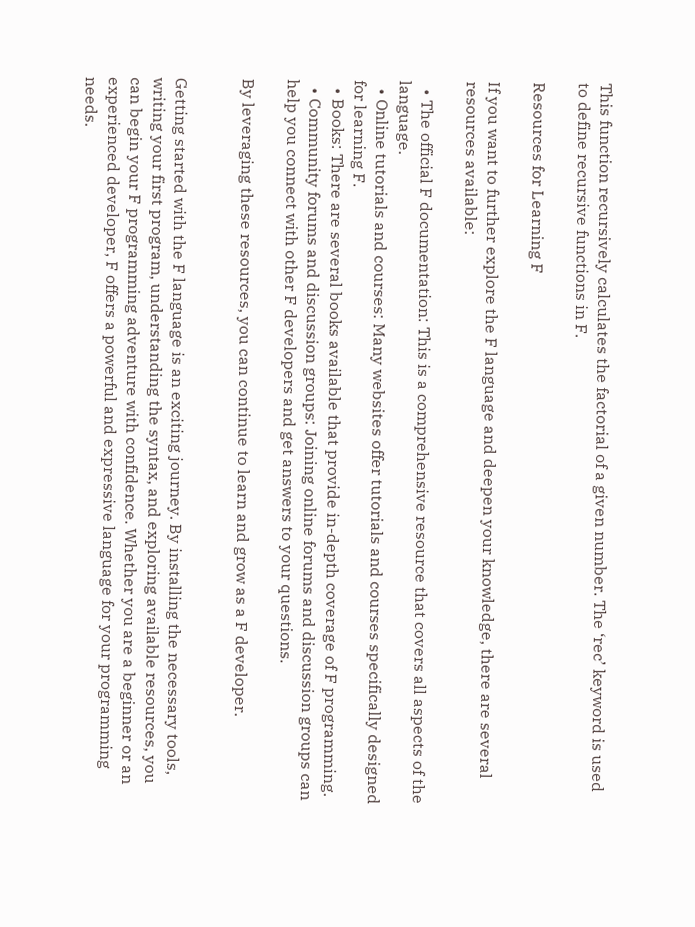This function recursively calculates the factorial of a given number. The ‘rec’ keyword is used to define recursive functions in F.

Resources for Learning F

If you want to further explore the F language and deepen your knowledge, there are several resources available:

  • The official F documentation: This is a comprehensive resource that covers all aspects of the language.
  • Online tutorials and courses: Many websites offer tutorials and courses specifically designed for learning F.
  • Books: There are several books available that provide in-depth coverage of F programming.
  • Community forums and discussion groups: Joining online forums and discussion groups can help you connect with other F developers and get answers to your questions.

By leveraging these resources, you can continue to learn and grow as a F developer.


Getting started with the F language is an exciting journey. By installing the necessary tools, writing your first program, understanding the syntax, and exploring available resources, you can begin your F programming adventure with confidence. Whether you are a beginner or an experienced developer, F offers a powerful and expressive language for your programming needs.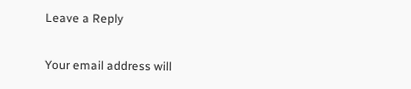Leave a Reply

Your email address will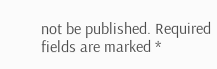not be published. Required fields are marked *